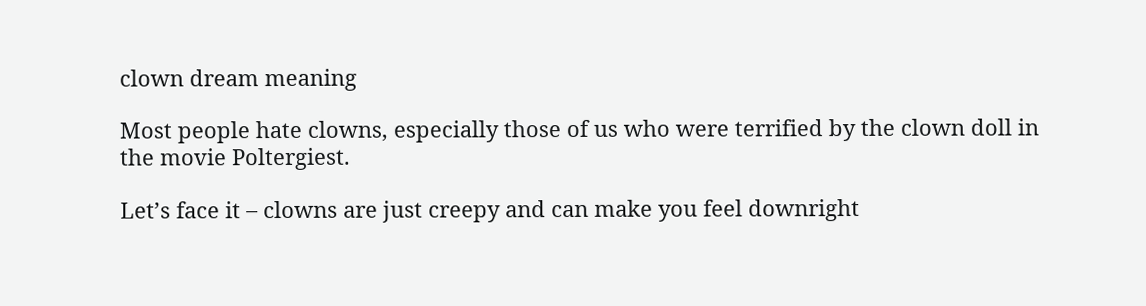clown dream meaning

Most people hate clowns, especially those of us who were terrified by the clown doll in the movie Poltergiest.

Let’s face it – clowns are just creepy and can make you feel downright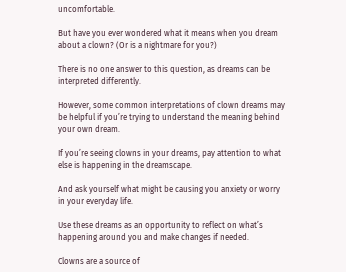uncomfortable.

But have you ever wondered what it means when you dream about a clown? (Or is a nightmare for you?)

There is no one answer to this question, as dreams can be interpreted differently.

However, some common interpretations of clown dreams may be helpful if you’re trying to understand the meaning behind your own dream.

If you’re seeing clowns in your dreams, pay attention to what else is happening in the dreamscape.

And ask yourself what might be causing you anxiety or worry in your everyday life.

Use these dreams as an opportunity to reflect on what’s happening around you and make changes if needed.

Clowns are a source of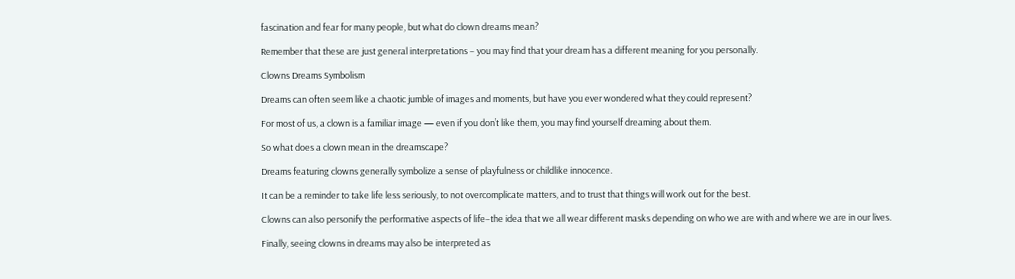fascination and fear for many people, but what do clown dreams mean?

Remember that these are just general interpretations – you may find that your dream has a different meaning for you personally.

Clowns Dreams Symbolism

Dreams can often seem like a chaotic jumble of images and moments, but have you ever wondered what they could represent?

For most of us, a clown is a familiar image — even if you don’t like them, you may find yourself dreaming about them.

So what does a clown mean in the dreamscape?

Dreams featuring clowns generally symbolize a sense of playfulness or childlike innocence.

It can be a reminder to take life less seriously, to not overcomplicate matters, and to trust that things will work out for the best.

Clowns can also personify the performative aspects of life–the idea that we all wear different masks depending on who we are with and where we are in our lives.

Finally, seeing clowns in dreams may also be interpreted as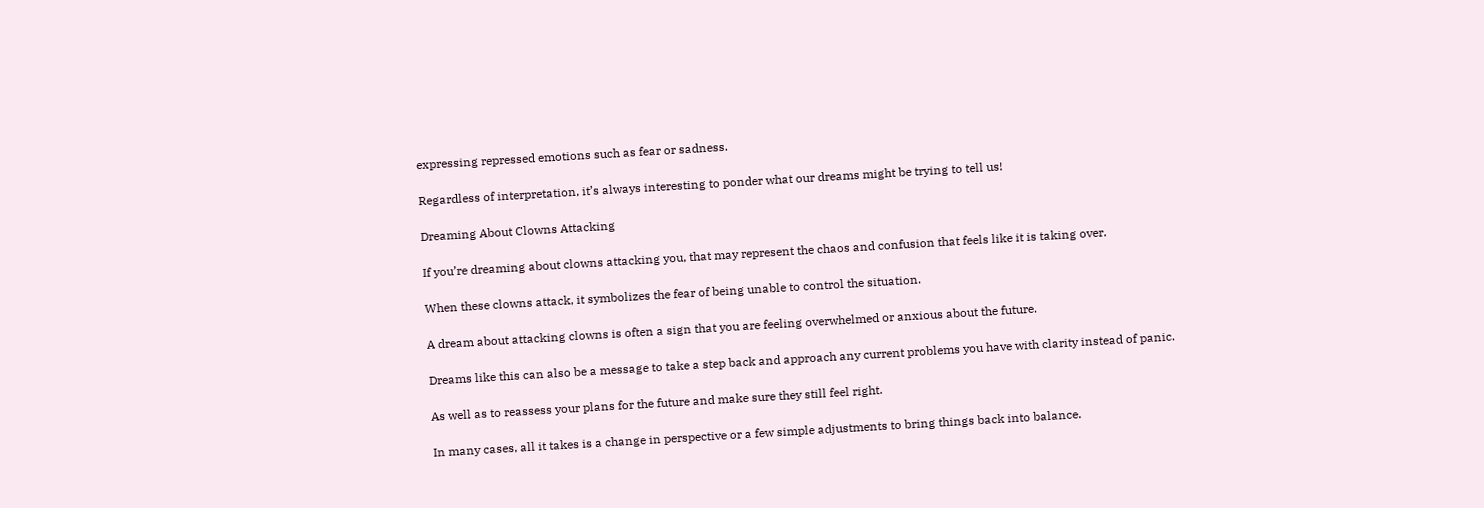expressing repressed emotions such as fear or sadness.

Regardless of interpretation, it’s always interesting to ponder what our dreams might be trying to tell us!

Dreaming About Clowns Attacking

If you’re dreaming about clowns attacking you, that may represent the chaos and confusion that feels like it is taking over.

When these clowns attack, it symbolizes the fear of being unable to control the situation.

A dream about attacking clowns is often a sign that you are feeling overwhelmed or anxious about the future.

Dreams like this can also be a message to take a step back and approach any current problems you have with clarity instead of panic.

As well as to reassess your plans for the future and make sure they still feel right.

In many cases, all it takes is a change in perspective or a few simple adjustments to bring things back into balance.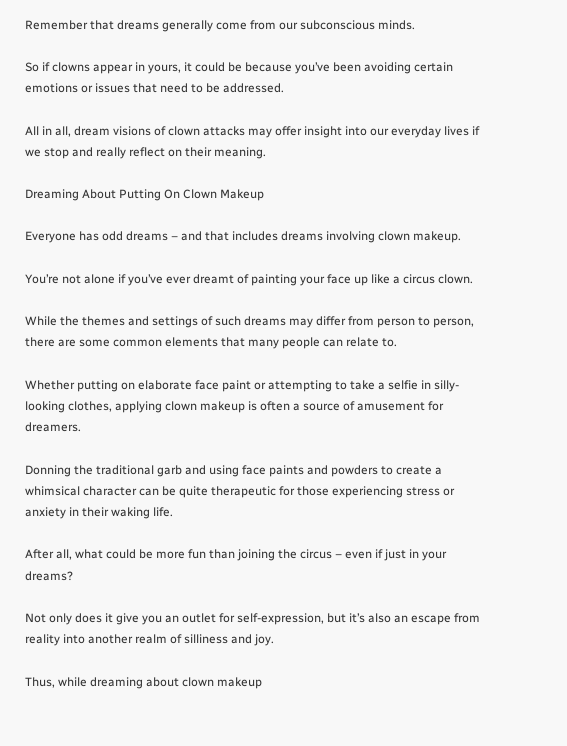Remember that dreams generally come from our subconscious minds.

So if clowns appear in yours, it could be because you’ve been avoiding certain emotions or issues that need to be addressed.

All in all, dream visions of clown attacks may offer insight into our everyday lives if we stop and really reflect on their meaning.

Dreaming About Putting On Clown Makeup

Everyone has odd dreams – and that includes dreams involving clown makeup.

You’re not alone if you’ve ever dreamt of painting your face up like a circus clown.

While the themes and settings of such dreams may differ from person to person, there are some common elements that many people can relate to.

Whether putting on elaborate face paint or attempting to take a selfie in silly-looking clothes, applying clown makeup is often a source of amusement for dreamers.

Donning the traditional garb and using face paints and powders to create a whimsical character can be quite therapeutic for those experiencing stress or anxiety in their waking life.

After all, what could be more fun than joining the circus – even if just in your dreams?

Not only does it give you an outlet for self-expression, but it’s also an escape from reality into another realm of silliness and joy.

Thus, while dreaming about clown makeup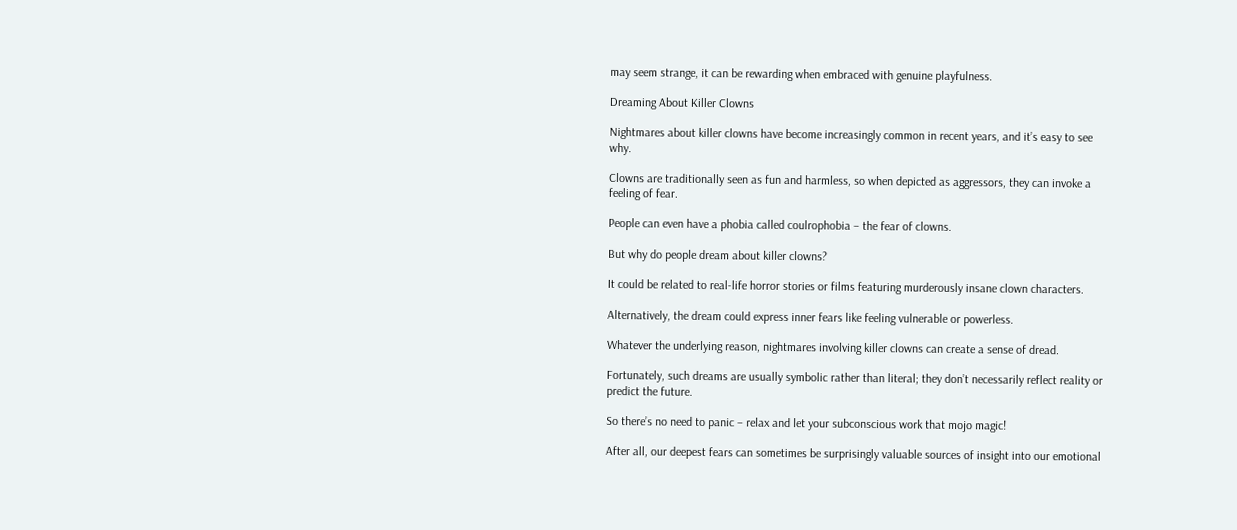may seem strange, it can be rewarding when embraced with genuine playfulness.

Dreaming About Killer Clowns

Nightmares about killer clowns have become increasingly common in recent years, and it’s easy to see why.

Clowns are traditionally seen as fun and harmless, so when depicted as aggressors, they can invoke a feeling of fear.

People can even have a phobia called coulrophobia – the fear of clowns.

But why do people dream about killer clowns?

It could be related to real-life horror stories or films featuring murderously insane clown characters.

Alternatively, the dream could express inner fears like feeling vulnerable or powerless.

Whatever the underlying reason, nightmares involving killer clowns can create a sense of dread.

Fortunately, such dreams are usually symbolic rather than literal; they don’t necessarily reflect reality or predict the future.

So there’s no need to panic – relax and let your subconscious work that mojo magic!

After all, our deepest fears can sometimes be surprisingly valuable sources of insight into our emotional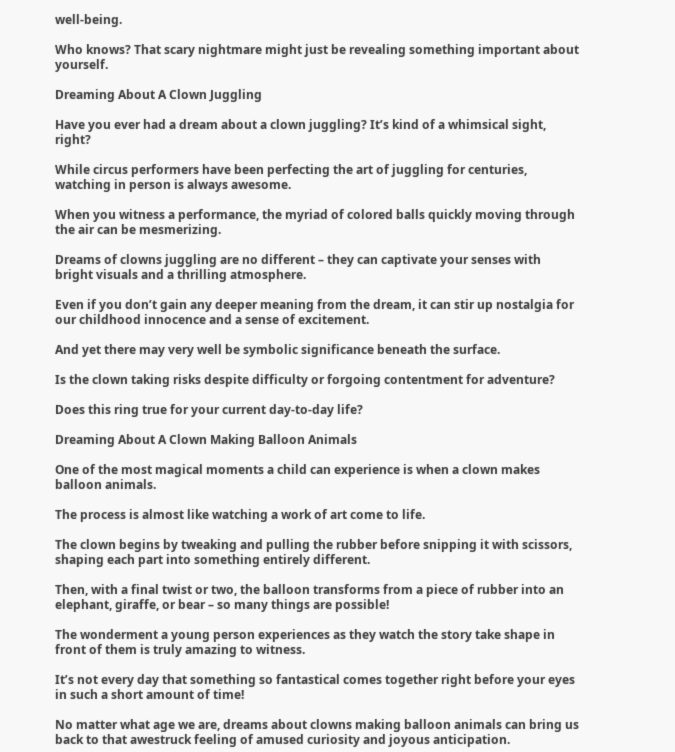well-being.

Who knows? That scary nightmare might just be revealing something important about yourself.

Dreaming About A Clown Juggling

Have you ever had a dream about a clown juggling? It’s kind of a whimsical sight, right?

While circus performers have been perfecting the art of juggling for centuries, watching in person is always awesome.

When you witness a performance, the myriad of colored balls quickly moving through the air can be mesmerizing.

Dreams of clowns juggling are no different – they can captivate your senses with bright visuals and a thrilling atmosphere.

Even if you don’t gain any deeper meaning from the dream, it can stir up nostalgia for our childhood innocence and a sense of excitement.

And yet there may very well be symbolic significance beneath the surface.

Is the clown taking risks despite difficulty or forgoing contentment for adventure?

Does this ring true for your current day-to-day life?

Dreaming About A Clown Making Balloon Animals

One of the most magical moments a child can experience is when a clown makes balloon animals.

The process is almost like watching a work of art come to life.

The clown begins by tweaking and pulling the rubber before snipping it with scissors, shaping each part into something entirely different.

Then, with a final twist or two, the balloon transforms from a piece of rubber into an elephant, giraffe, or bear – so many things are possible!

The wonderment a young person experiences as they watch the story take shape in front of them is truly amazing to witness.

It’s not every day that something so fantastical comes together right before your eyes in such a short amount of time!

No matter what age we are, dreams about clowns making balloon animals can bring us back to that awestruck feeling of amused curiosity and joyous anticipation.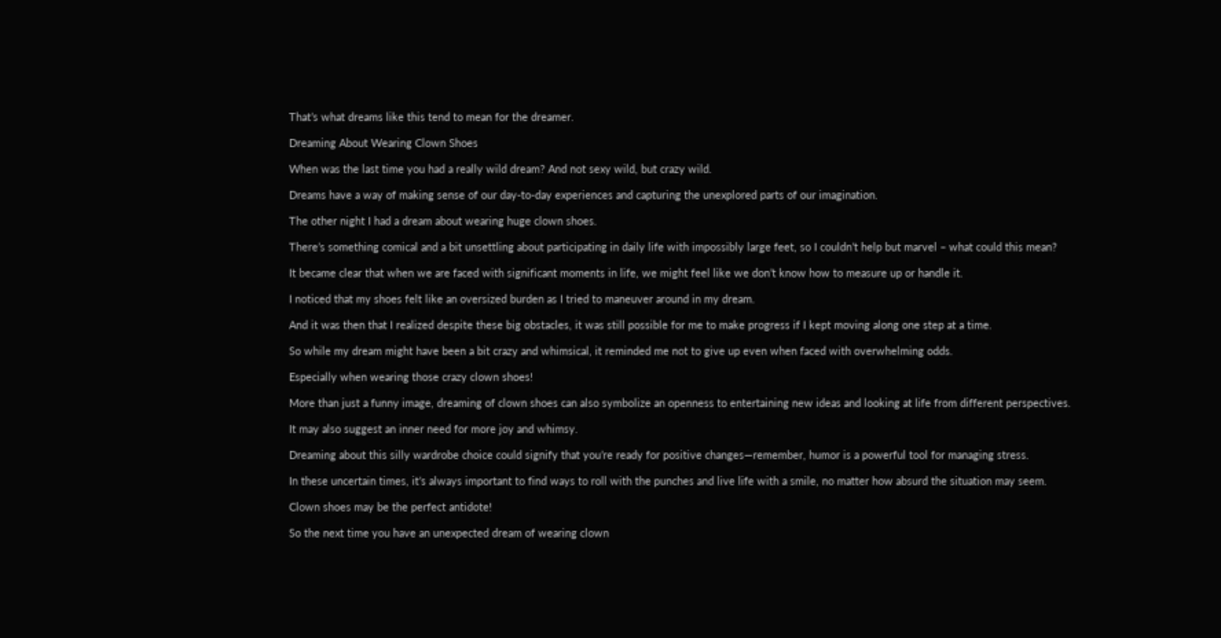That’s what dreams like this tend to mean for the dreamer.

Dreaming About Wearing Clown Shoes

When was the last time you had a really wild dream? And not sexy wild, but crazy wild.

Dreams have a way of making sense of our day-to-day experiences and capturing the unexplored parts of our imagination.

The other night I had a dream about wearing huge clown shoes.

There’s something comical and a bit unsettling about participating in daily life with impossibly large feet, so I couldn’t help but marvel – what could this mean?

It became clear that when we are faced with significant moments in life, we might feel like we don’t know how to measure up or handle it.

I noticed that my shoes felt like an oversized burden as I tried to maneuver around in my dream.

And it was then that I realized despite these big obstacles, it was still possible for me to make progress if I kept moving along one step at a time.

So while my dream might have been a bit crazy and whimsical, it reminded me not to give up even when faced with overwhelming odds.

Especially when wearing those crazy clown shoes!

More than just a funny image, dreaming of clown shoes can also symbolize an openness to entertaining new ideas and looking at life from different perspectives.

It may also suggest an inner need for more joy and whimsy.

Dreaming about this silly wardrobe choice could signify that you’re ready for positive changes—remember, humor is a powerful tool for managing stress.

In these uncertain times, it’s always important to find ways to roll with the punches and live life with a smile, no matter how absurd the situation may seem.

Clown shoes may be the perfect antidote!

So the next time you have an unexpected dream of wearing clown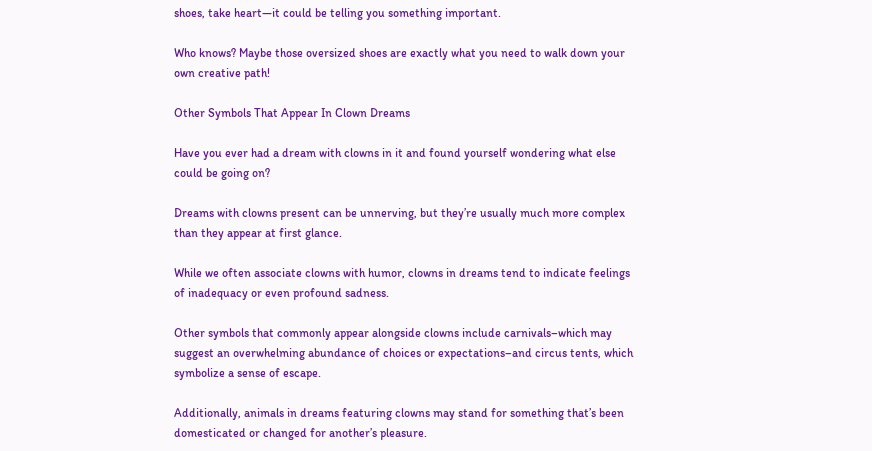shoes, take heart—it could be telling you something important.

Who knows? Maybe those oversized shoes are exactly what you need to walk down your own creative path!

Other Symbols That Appear In Clown Dreams

Have you ever had a dream with clowns in it and found yourself wondering what else could be going on?

Dreams with clowns present can be unnerving, but they’re usually much more complex than they appear at first glance.

While we often associate clowns with humor, clowns in dreams tend to indicate feelings of inadequacy or even profound sadness.

Other symbols that commonly appear alongside clowns include carnivals–which may suggest an overwhelming abundance of choices or expectations–and circus tents, which symbolize a sense of escape.

Additionally, animals in dreams featuring clowns may stand for something that’s been domesticated or changed for another’s pleasure.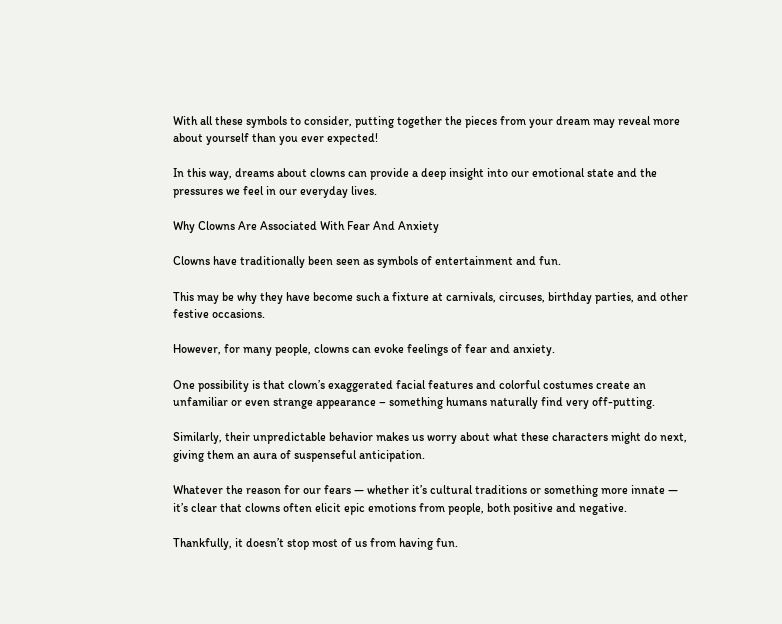With all these symbols to consider, putting together the pieces from your dream may reveal more about yourself than you ever expected!

In this way, dreams about clowns can provide a deep insight into our emotional state and the pressures we feel in our everyday lives.

Why Clowns Are Associated With Fear And Anxiety

Clowns have traditionally been seen as symbols of entertainment and fun.

This may be why they have become such a fixture at carnivals, circuses, birthday parties, and other festive occasions.

However, for many people, clowns can evoke feelings of fear and anxiety.

One possibility is that clown’s exaggerated facial features and colorful costumes create an unfamiliar or even strange appearance – something humans naturally find very off-putting.

Similarly, their unpredictable behavior makes us worry about what these characters might do next, giving them an aura of suspenseful anticipation.

Whatever the reason for our fears — whether it’s cultural traditions or something more innate — it’s clear that clowns often elicit epic emotions from people, both positive and negative.

Thankfully, it doesn’t stop most of us from having fun.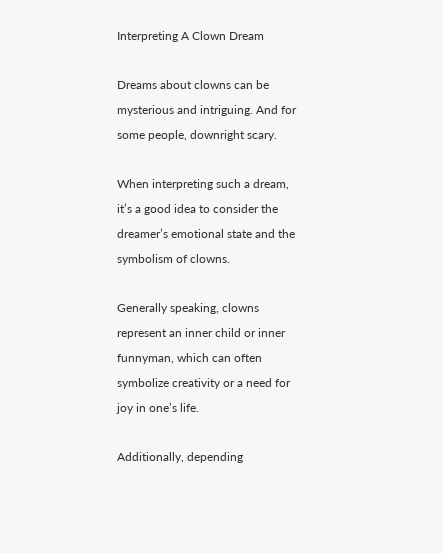Interpreting A Clown Dream

Dreams about clowns can be mysterious and intriguing. And for some people, downright scary.

When interpreting such a dream, it’s a good idea to consider the dreamer’s emotional state and the symbolism of clowns.

Generally speaking, clowns represent an inner child or inner funnyman, which can often symbolize creativity or a need for joy in one’s life.

Additionally, depending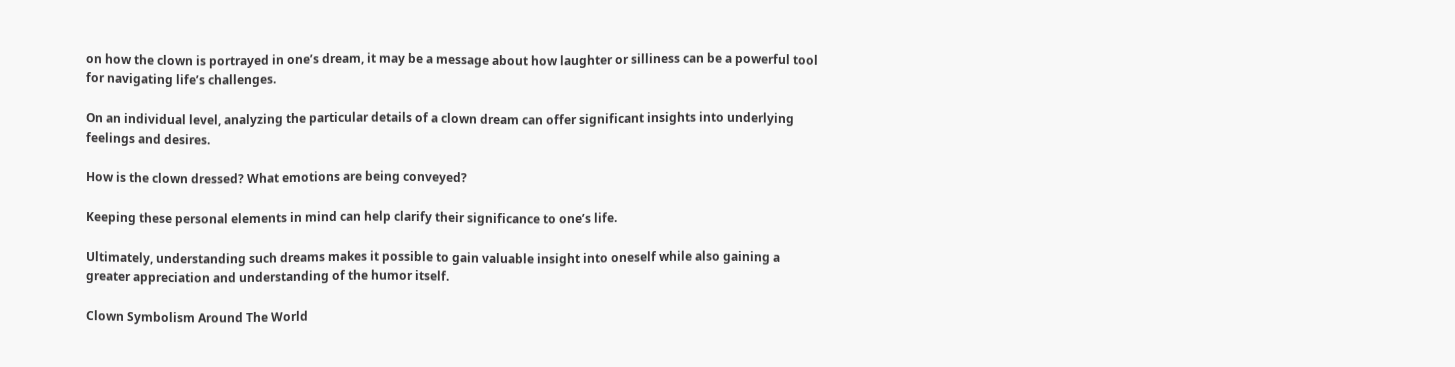on how the clown is portrayed in one’s dream, it may be a message about how laughter or silliness can be a powerful tool for navigating life’s challenges.

On an individual level, analyzing the particular details of a clown dream can offer significant insights into underlying feelings and desires.

How is the clown dressed? What emotions are being conveyed?

Keeping these personal elements in mind can help clarify their significance to one’s life.

Ultimately, understanding such dreams makes it possible to gain valuable insight into oneself while also gaining a greater appreciation and understanding of the humor itself.

Clown Symbolism Around The World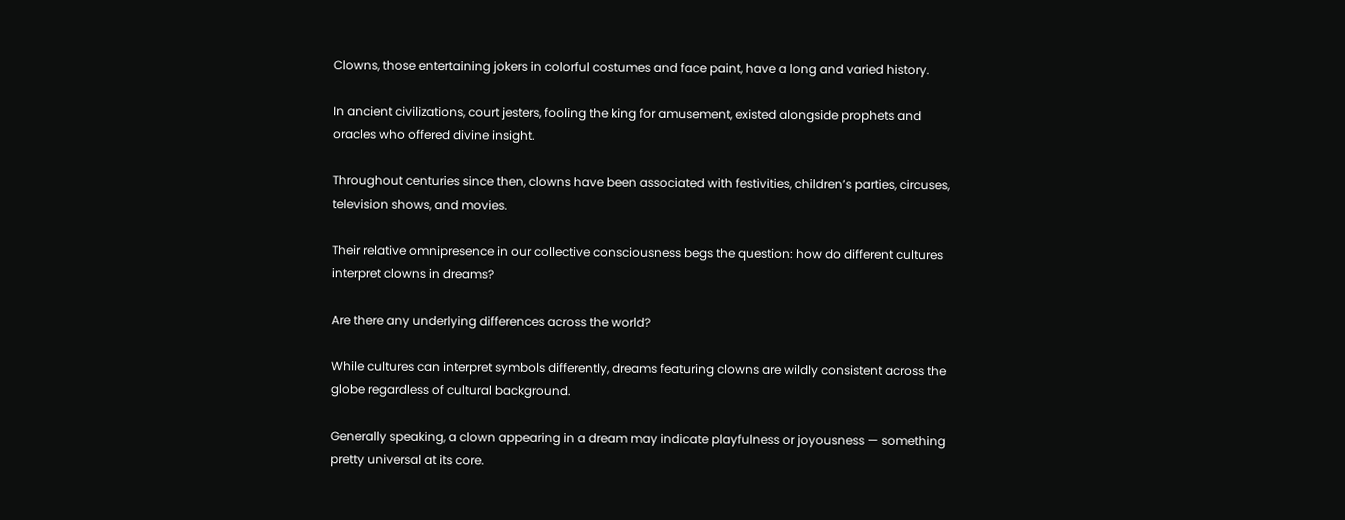Clowns, those entertaining jokers in colorful costumes and face paint, have a long and varied history.

In ancient civilizations, court jesters, fooling the king for amusement, existed alongside prophets and oracles who offered divine insight.

Throughout centuries since then, clowns have been associated with festivities, children’s parties, circuses, television shows, and movies.

Their relative omnipresence in our collective consciousness begs the question: how do different cultures interpret clowns in dreams?

Are there any underlying differences across the world?

While cultures can interpret symbols differently, dreams featuring clowns are wildly consistent across the globe regardless of cultural background.

Generally speaking, a clown appearing in a dream may indicate playfulness or joyousness — something pretty universal at its core.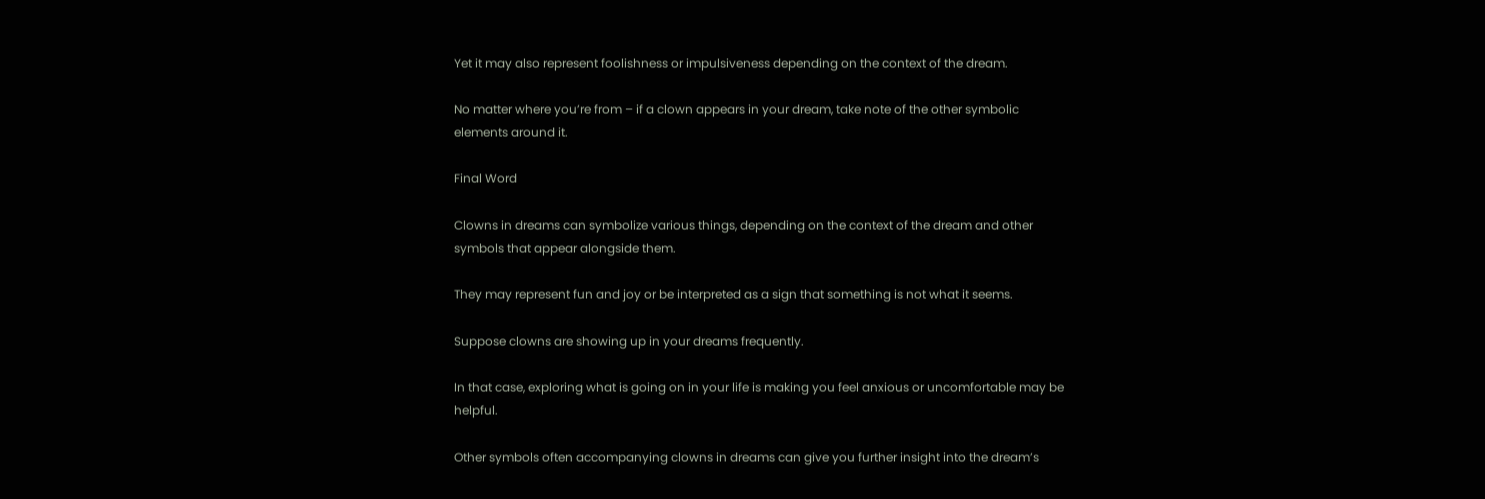Yet it may also represent foolishness or impulsiveness depending on the context of the dream.

No matter where you’re from – if a clown appears in your dream, take note of the other symbolic elements around it.

Final Word

Clowns in dreams can symbolize various things, depending on the context of the dream and other symbols that appear alongside them.

They may represent fun and joy or be interpreted as a sign that something is not what it seems.

Suppose clowns are showing up in your dreams frequently.

In that case, exploring what is going on in your life is making you feel anxious or uncomfortable may be helpful.

Other symbols often accompanying clowns in dreams can give you further insight into the dream’s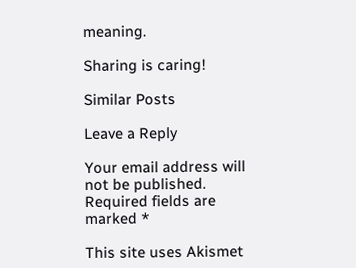meaning.

Sharing is caring!

Similar Posts

Leave a Reply

Your email address will not be published. Required fields are marked *

This site uses Akismet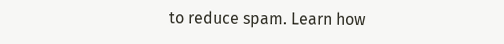to reduce spam. Learn how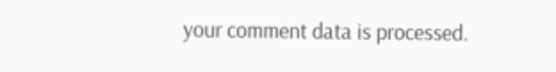your comment data is processed.